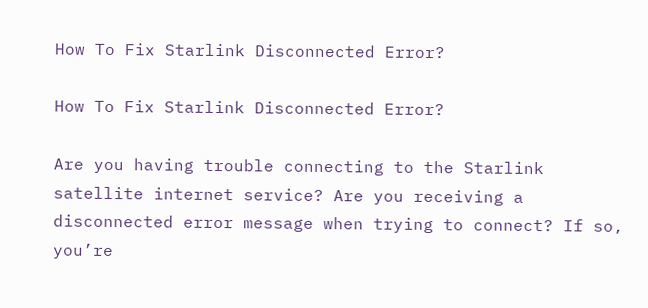How To Fix Starlink Disconnected Error?

How To Fix Starlink Disconnected Error?

Are you having trouble connecting to the Starlink satellite internet service? Are you receiving a disconnected error message when trying to connect? If so, you’re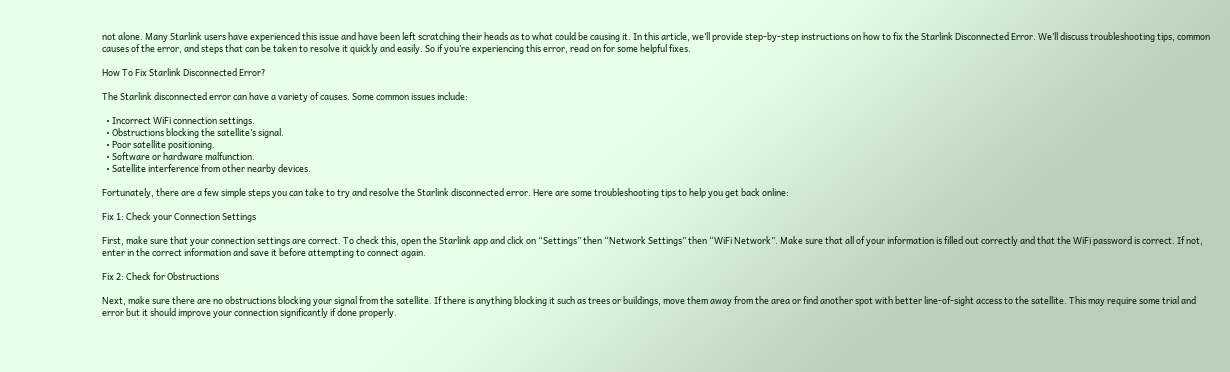not alone. Many Starlink users have experienced this issue and have been left scratching their heads as to what could be causing it. In this article, we’ll provide step-by-step instructions on how to fix the Starlink Disconnected Error. We’ll discuss troubleshooting tips, common causes of the error, and steps that can be taken to resolve it quickly and easily. So if you’re experiencing this error, read on for some helpful fixes.

How To Fix Starlink Disconnected Error?

The Starlink disconnected error can have a variety of causes. Some common issues include:

  • Incorrect WiFi connection settings.
  • Obstructions blocking the satellite’s signal.
  • Poor satellite positioning.
  • Software or hardware malfunction.
  • Satellite interference from other nearby devices.

Fortunately, there are a few simple steps you can take to try and resolve the Starlink disconnected error. Here are some troubleshooting tips to help you get back online:

Fix 1: Check your Connection Settings

First, make sure that your connection settings are correct. To check this, open the Starlink app and click on “Settings” then “Network Settings” then “WiFi Network”. Make sure that all of your information is filled out correctly and that the WiFi password is correct. If not, enter in the correct information and save it before attempting to connect again.

Fix 2: Check for Obstructions

Next, make sure there are no obstructions blocking your signal from the satellite. If there is anything blocking it such as trees or buildings, move them away from the area or find another spot with better line-of-sight access to the satellite. This may require some trial and error but it should improve your connection significantly if done properly.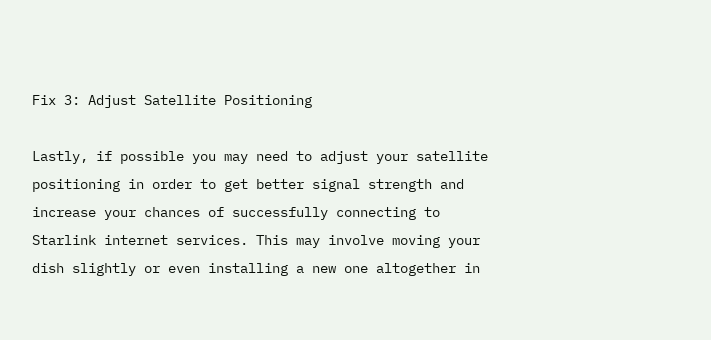Fix 3: Adjust Satellite Positioning

Lastly, if possible you may need to adjust your satellite positioning in order to get better signal strength and increase your chances of successfully connecting to Starlink internet services. This may involve moving your dish slightly or even installing a new one altogether in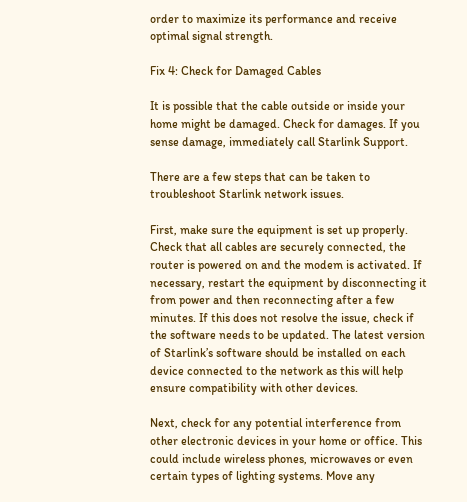order to maximize its performance and receive optimal signal strength.

Fix 4: Check for Damaged Cables

It is possible that the cable outside or inside your home might be damaged. Check for damages. If you sense damage, immediately call Starlink Support.

There are a few steps that can be taken to troubleshoot Starlink network issues.

First, make sure the equipment is set up properly. Check that all cables are securely connected, the router is powered on and the modem is activated. If necessary, restart the equipment by disconnecting it from power and then reconnecting after a few minutes. If this does not resolve the issue, check if the software needs to be updated. The latest version of Starlink’s software should be installed on each device connected to the network as this will help ensure compatibility with other devices.

Next, check for any potential interference from other electronic devices in your home or office. This could include wireless phones, microwaves or even certain types of lighting systems. Move any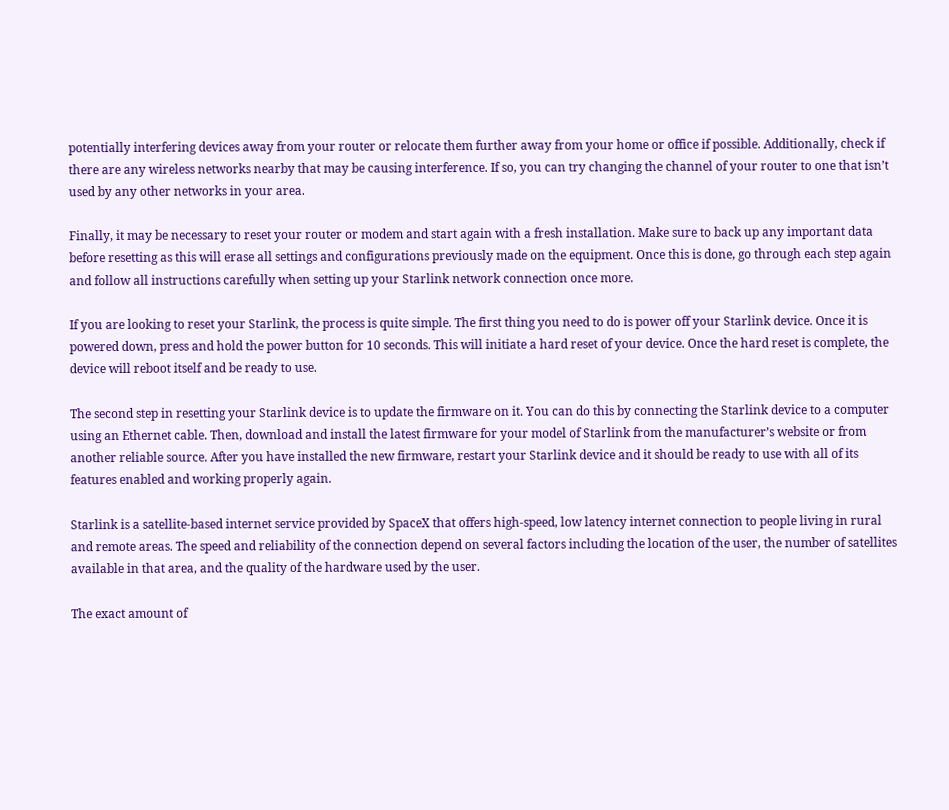potentially interfering devices away from your router or relocate them further away from your home or office if possible. Additionally, check if there are any wireless networks nearby that may be causing interference. If so, you can try changing the channel of your router to one that isn’t used by any other networks in your area.

Finally, it may be necessary to reset your router or modem and start again with a fresh installation. Make sure to back up any important data before resetting as this will erase all settings and configurations previously made on the equipment. Once this is done, go through each step again and follow all instructions carefully when setting up your Starlink network connection once more.

If you are looking to reset your Starlink, the process is quite simple. The first thing you need to do is power off your Starlink device. Once it is powered down, press and hold the power button for 10 seconds. This will initiate a hard reset of your device. Once the hard reset is complete, the device will reboot itself and be ready to use.

The second step in resetting your Starlink device is to update the firmware on it. You can do this by connecting the Starlink device to a computer using an Ethernet cable. Then, download and install the latest firmware for your model of Starlink from the manufacturer’s website or from another reliable source. After you have installed the new firmware, restart your Starlink device and it should be ready to use with all of its features enabled and working properly again.

Starlink is a satellite-based internet service provided by SpaceX that offers high-speed, low latency internet connection to people living in rural and remote areas. The speed and reliability of the connection depend on several factors including the location of the user, the number of satellites available in that area, and the quality of the hardware used by the user.

The exact amount of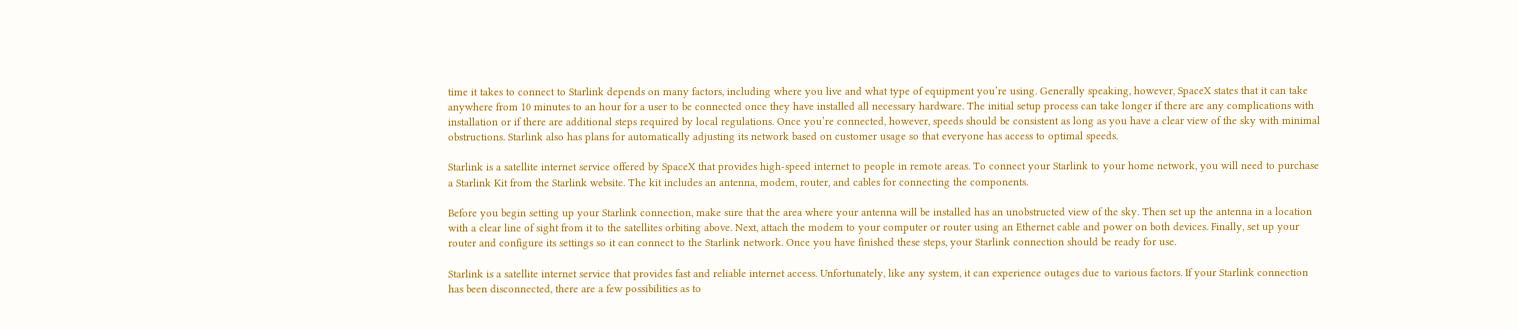time it takes to connect to Starlink depends on many factors, including where you live and what type of equipment you’re using. Generally speaking, however, SpaceX states that it can take anywhere from 10 minutes to an hour for a user to be connected once they have installed all necessary hardware. The initial setup process can take longer if there are any complications with installation or if there are additional steps required by local regulations. Once you’re connected, however, speeds should be consistent as long as you have a clear view of the sky with minimal obstructions. Starlink also has plans for automatically adjusting its network based on customer usage so that everyone has access to optimal speeds.

Starlink is a satellite internet service offered by SpaceX that provides high-speed internet to people in remote areas. To connect your Starlink to your home network, you will need to purchase a Starlink Kit from the Starlink website. The kit includes an antenna, modem, router, and cables for connecting the components.

Before you begin setting up your Starlink connection, make sure that the area where your antenna will be installed has an unobstructed view of the sky. Then set up the antenna in a location with a clear line of sight from it to the satellites orbiting above. Next, attach the modem to your computer or router using an Ethernet cable and power on both devices. Finally, set up your router and configure its settings so it can connect to the Starlink network. Once you have finished these steps, your Starlink connection should be ready for use.

Starlink is a satellite internet service that provides fast and reliable internet access. Unfortunately, like any system, it can experience outages due to various factors. If your Starlink connection has been disconnected, there are a few possibilities as to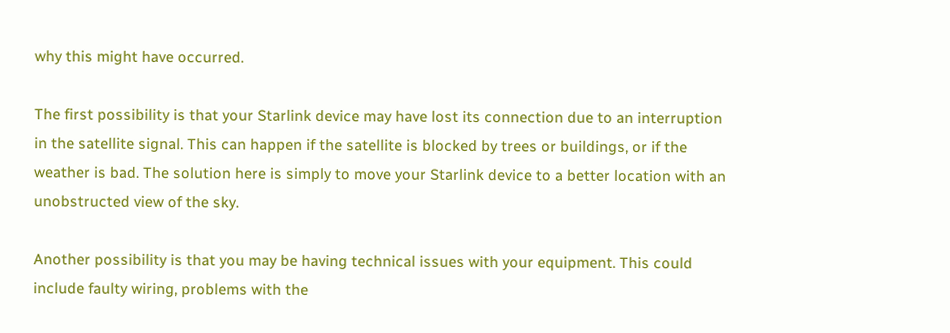why this might have occurred.

The first possibility is that your Starlink device may have lost its connection due to an interruption in the satellite signal. This can happen if the satellite is blocked by trees or buildings, or if the weather is bad. The solution here is simply to move your Starlink device to a better location with an unobstructed view of the sky.

Another possibility is that you may be having technical issues with your equipment. This could include faulty wiring, problems with the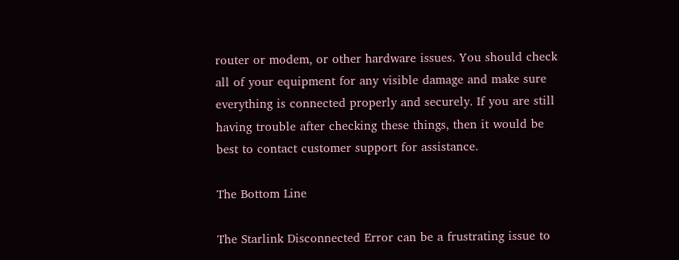router or modem, or other hardware issues. You should check all of your equipment for any visible damage and make sure everything is connected properly and securely. If you are still having trouble after checking these things, then it would be best to contact customer support for assistance.

The Bottom Line

The Starlink Disconnected Error can be a frustrating issue to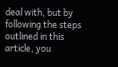deal with, but by following the steps outlined in this article, you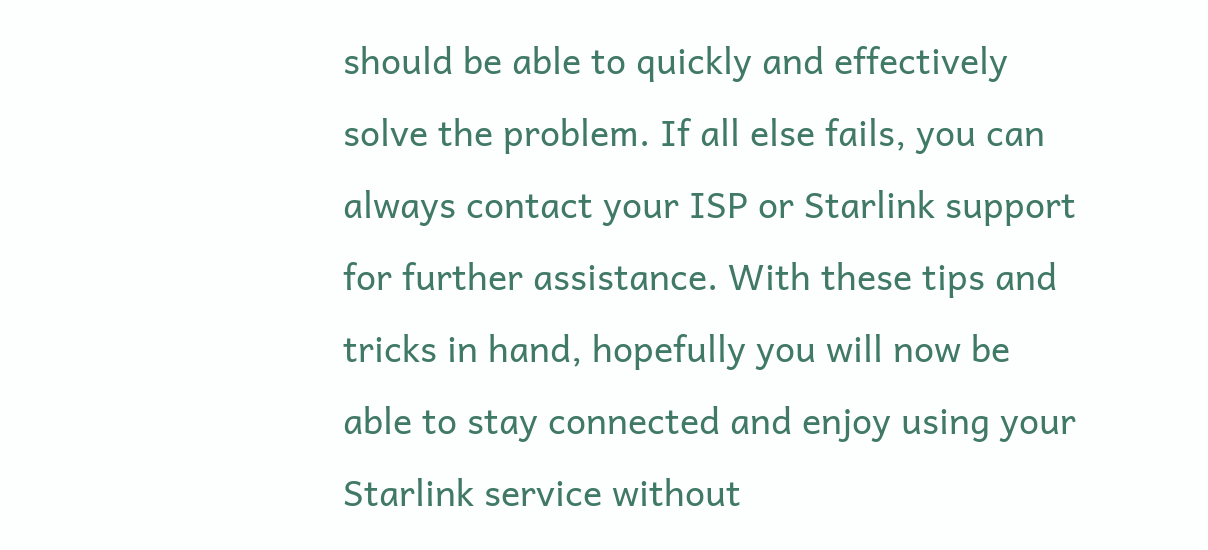should be able to quickly and effectively solve the problem. If all else fails, you can always contact your ISP or Starlink support for further assistance. With these tips and tricks in hand, hopefully you will now be able to stay connected and enjoy using your Starlink service without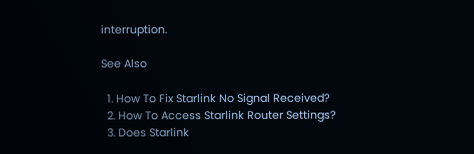interruption.

See Also

  1. How To Fix Starlink No Signal Received?
  2. How To Access Starlink Router Settings?
  3. Does Starlink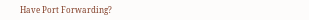Have Port Forwarding?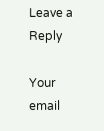Leave a Reply

Your email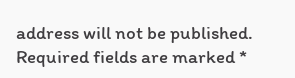address will not be published. Required fields are marked *